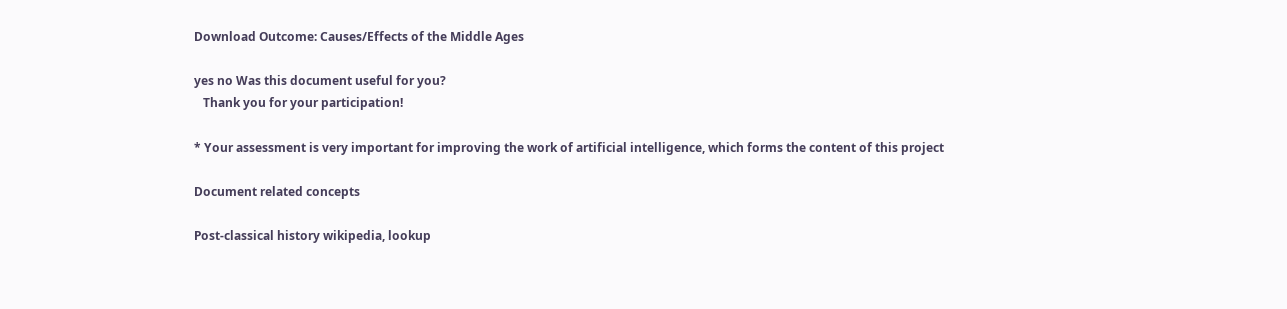Download Outcome: Causes/Effects of the Middle Ages

yes no Was this document useful for you?
   Thank you for your participation!

* Your assessment is very important for improving the work of artificial intelligence, which forms the content of this project

Document related concepts

Post-classical history wikipedia, lookup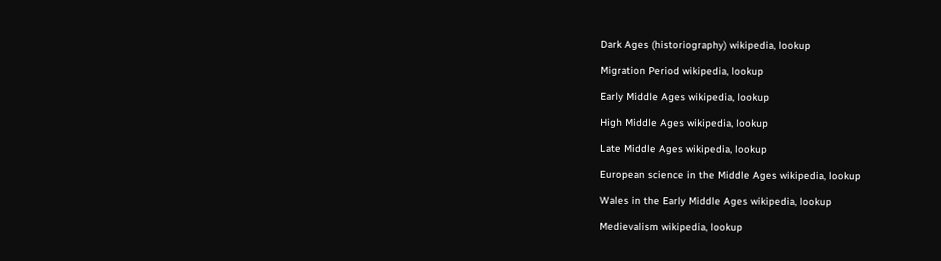Dark Ages (historiography) wikipedia, lookup

Migration Period wikipedia, lookup

Early Middle Ages wikipedia, lookup

High Middle Ages wikipedia, lookup

Late Middle Ages wikipedia, lookup

European science in the Middle Ages wikipedia, lookup

Wales in the Early Middle Ages wikipedia, lookup

Medievalism wikipedia, lookup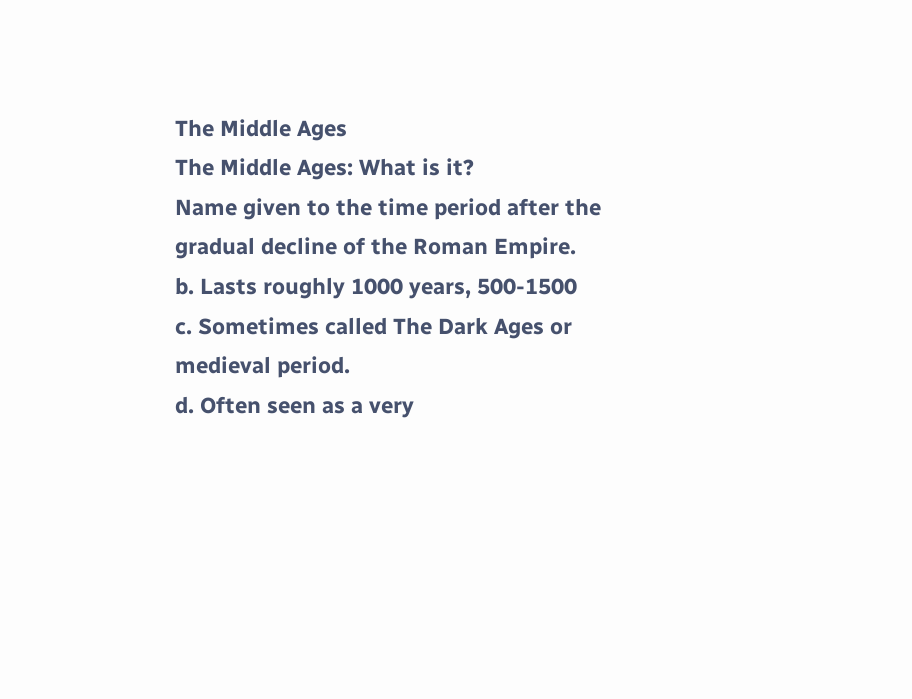The Middle Ages
The Middle Ages: What is it?
Name given to the time period after the gradual decline of the Roman Empire.
b. Lasts roughly 1000 years, 500-1500
c. Sometimes called The Dark Ages or medieval period.
d. Often seen as a very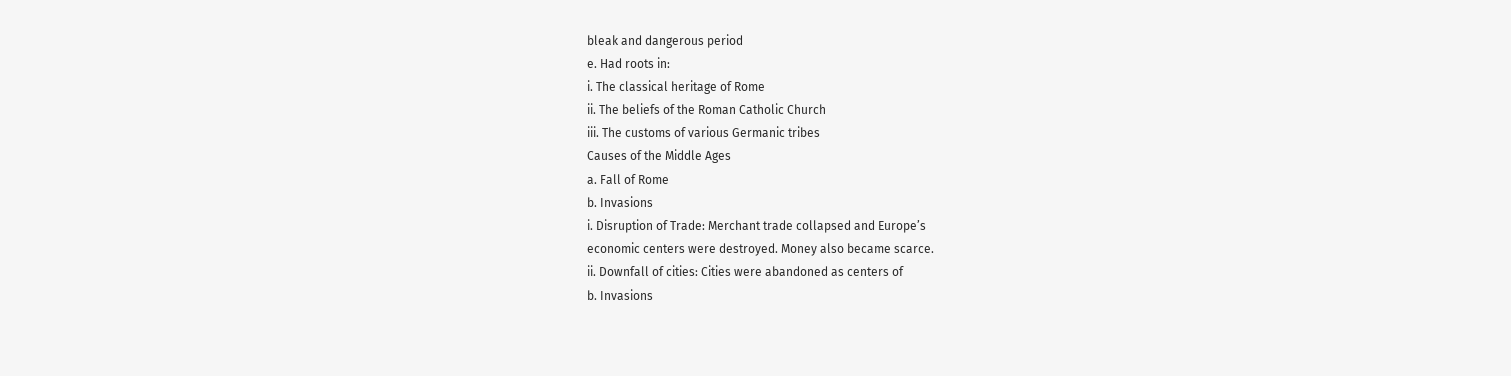bleak and dangerous period
e. Had roots in:
i. The classical heritage of Rome
ii. The beliefs of the Roman Catholic Church
iii. The customs of various Germanic tribes
Causes of the Middle Ages
a. Fall of Rome
b. Invasions
i. Disruption of Trade: Merchant trade collapsed and Europe’s
economic centers were destroyed. Money also became scarce.
ii. Downfall of cities: Cities were abandoned as centers of
b. Invasions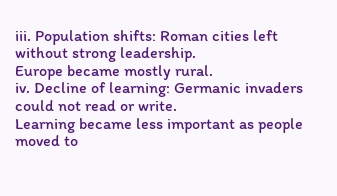iii. Population shifts: Roman cities left without strong leadership.
Europe became mostly rural.
iv. Decline of learning: Germanic invaders could not read or write.
Learning became less important as people moved to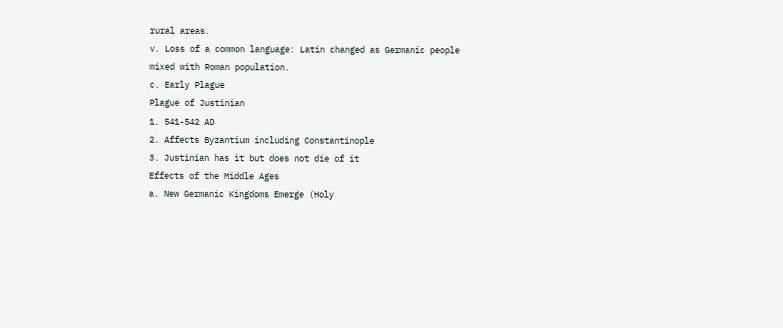rural areas.
v. Loss of a common language: Latin changed as Germanic people
mixed with Roman population.
c. Early Plague
Plague of Justinian
1. 541-542 AD
2. Affects Byzantium including Constantinople
3. Justinian has it but does not die of it
Effects of the Middle Ages
a. New Germanic Kingdoms Emerge (Holy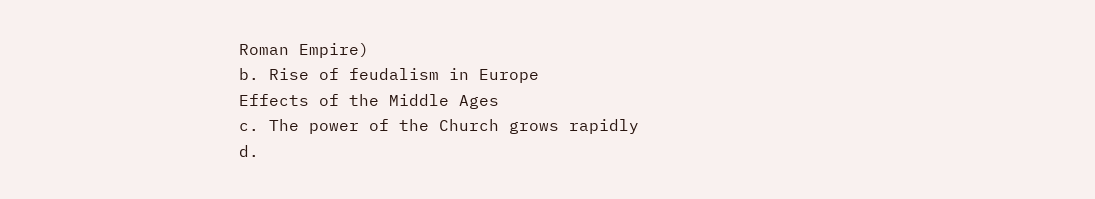Roman Empire)
b. Rise of feudalism in Europe
Effects of the Middle Ages
c. The power of the Church grows rapidly
d.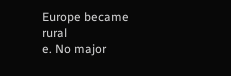Europe became rural
e. No major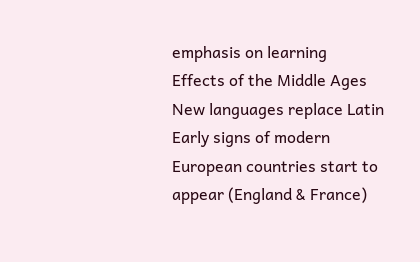emphasis on learning
Effects of the Middle Ages
New languages replace Latin
Early signs of modern European countries start to appear (England & France)